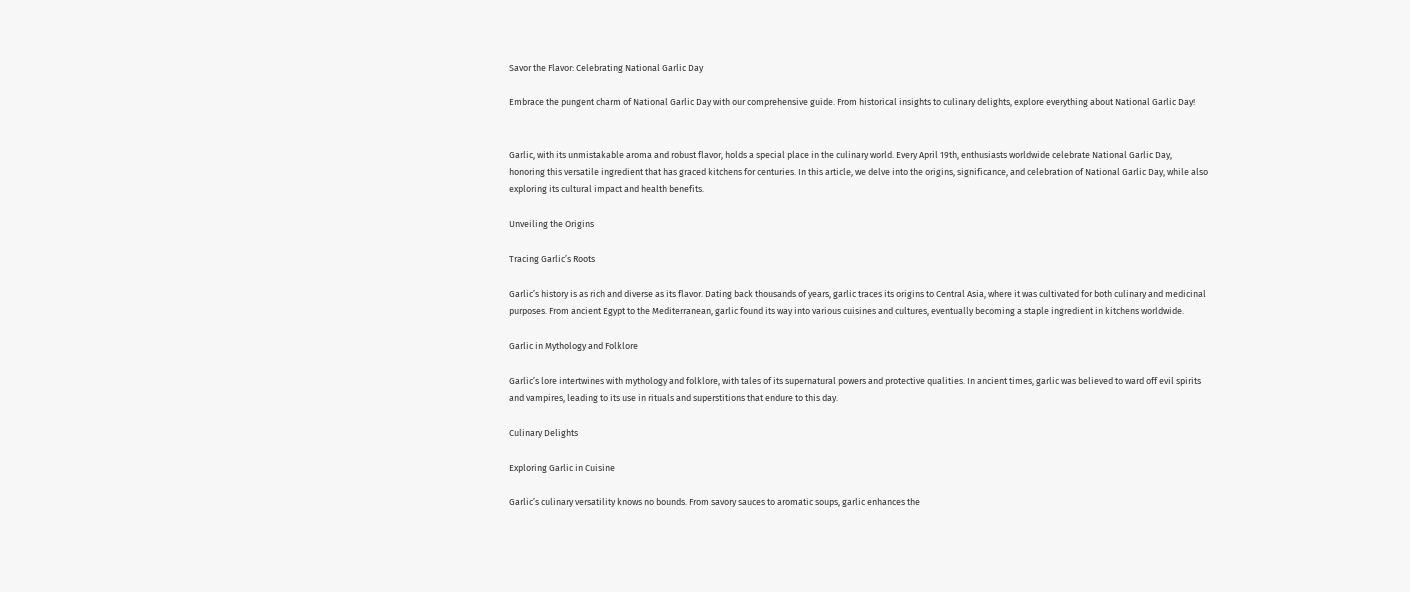Savor the Flavor: Celebrating National Garlic Day

Embrace the pungent charm of National Garlic Day with our comprehensive guide. From historical insights to culinary delights, explore everything about National Garlic Day!


Garlic, with its unmistakable aroma and robust flavor, holds a special place in the culinary world. Every April 19th, enthusiasts worldwide celebrate National Garlic Day, honoring this versatile ingredient that has graced kitchens for centuries. In this article, we delve into the origins, significance, and celebration of National Garlic Day, while also exploring its cultural impact and health benefits.

Unveiling the Origins

Tracing Garlic’s Roots

Garlic’s history is as rich and diverse as its flavor. Dating back thousands of years, garlic traces its origins to Central Asia, where it was cultivated for both culinary and medicinal purposes. From ancient Egypt to the Mediterranean, garlic found its way into various cuisines and cultures, eventually becoming a staple ingredient in kitchens worldwide.

Garlic in Mythology and Folklore

Garlic’s lore intertwines with mythology and folklore, with tales of its supernatural powers and protective qualities. In ancient times, garlic was believed to ward off evil spirits and vampires, leading to its use in rituals and superstitions that endure to this day.

Culinary Delights

Exploring Garlic in Cuisine

Garlic’s culinary versatility knows no bounds. From savory sauces to aromatic soups, garlic enhances the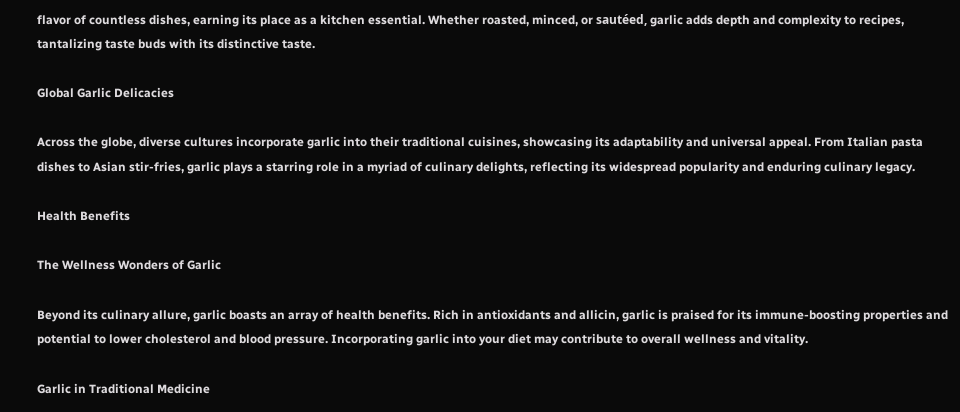flavor of countless dishes, earning its place as a kitchen essential. Whether roasted, minced, or sautéed, garlic adds depth and complexity to recipes, tantalizing taste buds with its distinctive taste.

Global Garlic Delicacies

Across the globe, diverse cultures incorporate garlic into their traditional cuisines, showcasing its adaptability and universal appeal. From Italian pasta dishes to Asian stir-fries, garlic plays a starring role in a myriad of culinary delights, reflecting its widespread popularity and enduring culinary legacy.

Health Benefits

The Wellness Wonders of Garlic

Beyond its culinary allure, garlic boasts an array of health benefits. Rich in antioxidants and allicin, garlic is praised for its immune-boosting properties and potential to lower cholesterol and blood pressure. Incorporating garlic into your diet may contribute to overall wellness and vitality.

Garlic in Traditional Medicine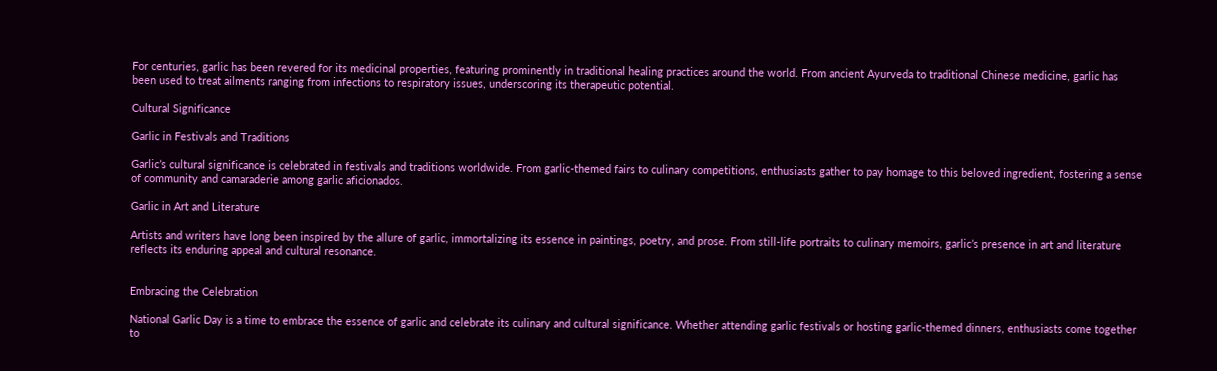For centuries, garlic has been revered for its medicinal properties, featuring prominently in traditional healing practices around the world. From ancient Ayurveda to traditional Chinese medicine, garlic has been used to treat ailments ranging from infections to respiratory issues, underscoring its therapeutic potential.

Cultural Significance

Garlic in Festivals and Traditions

Garlic’s cultural significance is celebrated in festivals and traditions worldwide. From garlic-themed fairs to culinary competitions, enthusiasts gather to pay homage to this beloved ingredient, fostering a sense of community and camaraderie among garlic aficionados.

Garlic in Art and Literature

Artists and writers have long been inspired by the allure of garlic, immortalizing its essence in paintings, poetry, and prose. From still-life portraits to culinary memoirs, garlic’s presence in art and literature reflects its enduring appeal and cultural resonance.


Embracing the Celebration

National Garlic Day is a time to embrace the essence of garlic and celebrate its culinary and cultural significance. Whether attending garlic festivals or hosting garlic-themed dinners, enthusiasts come together to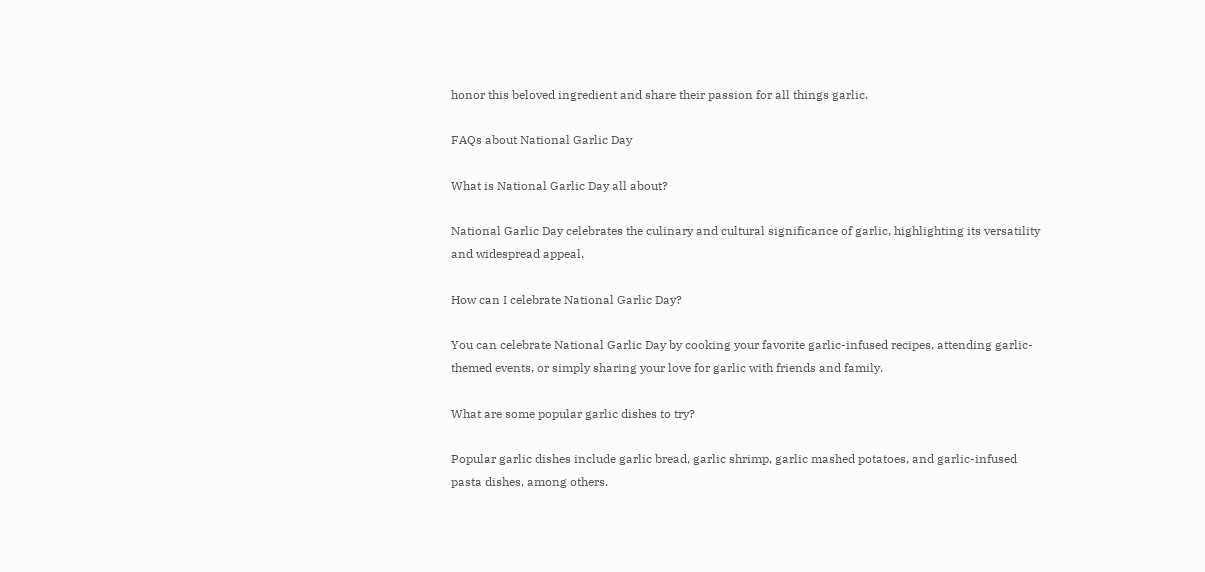honor this beloved ingredient and share their passion for all things garlic.

FAQs about National Garlic Day

What is National Garlic Day all about?

National Garlic Day celebrates the culinary and cultural significance of garlic, highlighting its versatility and widespread appeal.

How can I celebrate National Garlic Day?

You can celebrate National Garlic Day by cooking your favorite garlic-infused recipes, attending garlic-themed events, or simply sharing your love for garlic with friends and family.

What are some popular garlic dishes to try?

Popular garlic dishes include garlic bread, garlic shrimp, garlic mashed potatoes, and garlic-infused pasta dishes, among others.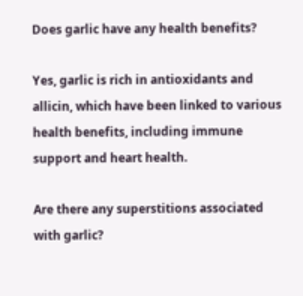Does garlic have any health benefits?

Yes, garlic is rich in antioxidants and allicin, which have been linked to various health benefits, including immune support and heart health.

Are there any superstitions associated with garlic?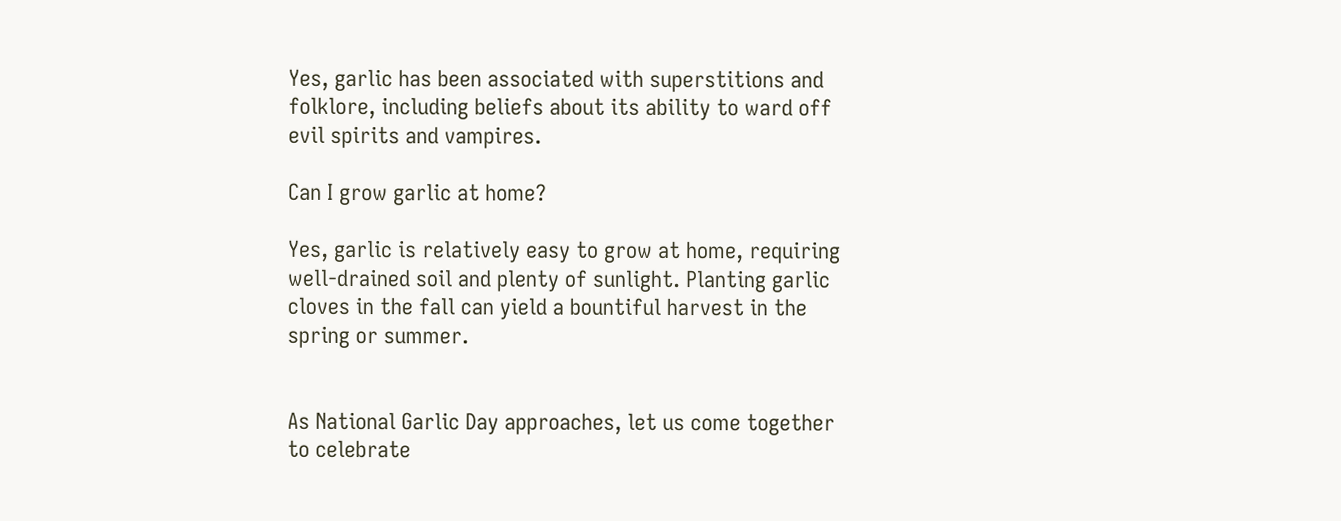Yes, garlic has been associated with superstitions and folklore, including beliefs about its ability to ward off evil spirits and vampires.

Can I grow garlic at home?

Yes, garlic is relatively easy to grow at home, requiring well-drained soil and plenty of sunlight. Planting garlic cloves in the fall can yield a bountiful harvest in the spring or summer.


As National Garlic Day approaches, let us come together to celebrate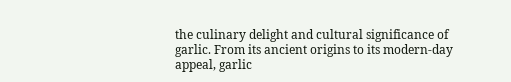the culinary delight and cultural significance of garlic. From its ancient origins to its modern-day appeal, garlic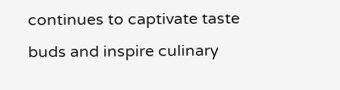continues to captivate taste buds and inspire culinary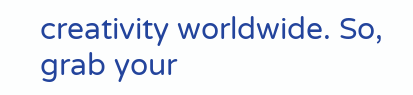creativity worldwide. So, grab your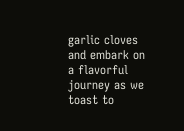garlic cloves and embark on a flavorful journey as we toast to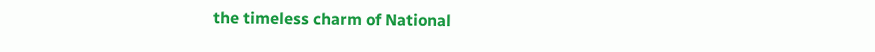the timeless charm of National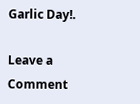Garlic Day!.

Leave a Comment